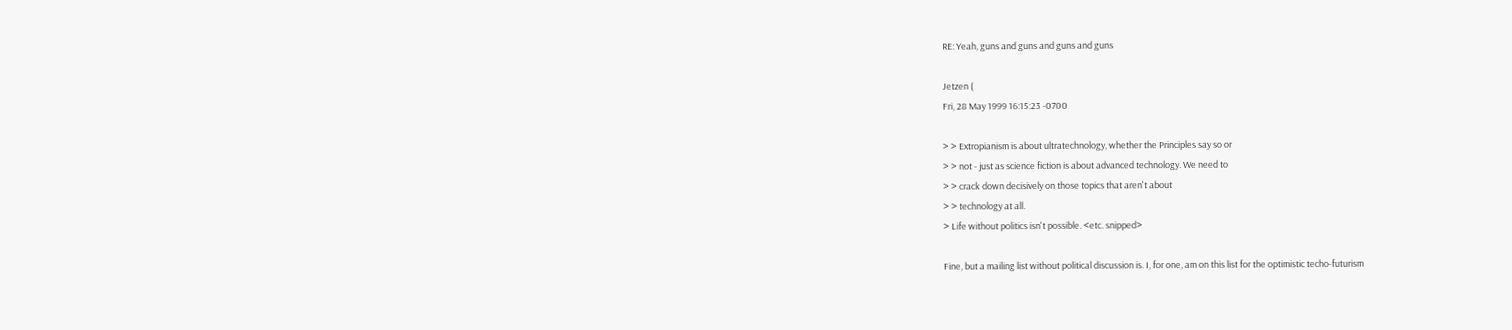RE: Yeah, guns and guns and guns and guns

Jetzen (
Fri, 28 May 1999 16:15:23 -0700

> > Extropianism is about ultratechnology, whether the Principles say so or
> > not - just as science fiction is about advanced technology. We need to
> > crack down decisively on those topics that aren't about
> > technology at all.
> Life without politics isn't possible. <etc. snipped>

Fine, but a mailing list without political discussion is. I, for one, am on this list for the optimistic techo-futurism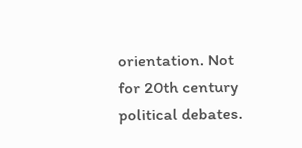orientation. Not for 20th century political debates.